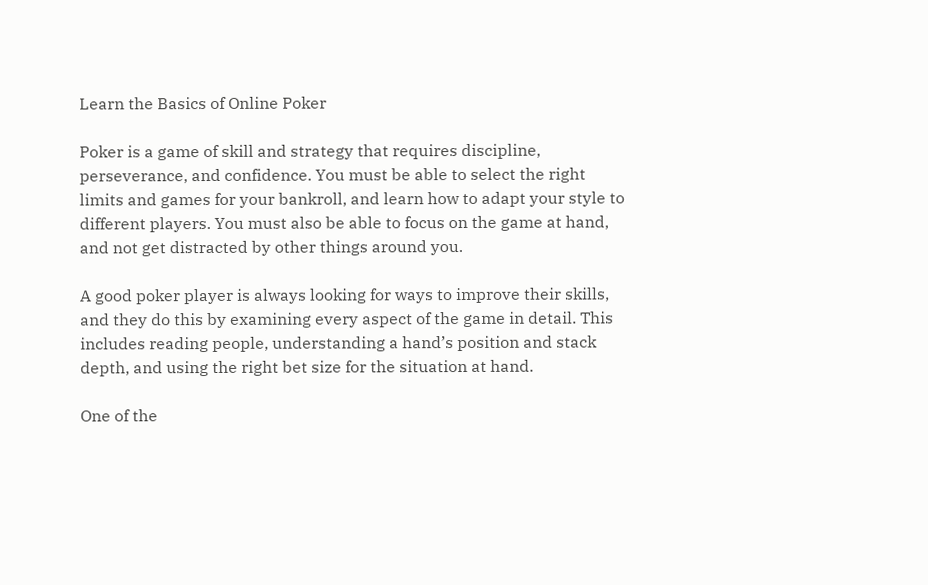Learn the Basics of Online Poker

Poker is a game of skill and strategy that requires discipline, perseverance, and confidence. You must be able to select the right limits and games for your bankroll, and learn how to adapt your style to different players. You must also be able to focus on the game at hand, and not get distracted by other things around you.

A good poker player is always looking for ways to improve their skills, and they do this by examining every aspect of the game in detail. This includes reading people, understanding a hand’s position and stack depth, and using the right bet size for the situation at hand.

One of the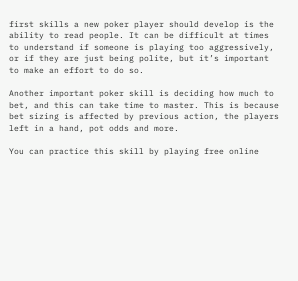first skills a new poker player should develop is the ability to read people. It can be difficult at times to understand if someone is playing too aggressively, or if they are just being polite, but it’s important to make an effort to do so.

Another important poker skill is deciding how much to bet, and this can take time to master. This is because bet sizing is affected by previous action, the players left in a hand, pot odds and more.

You can practice this skill by playing free online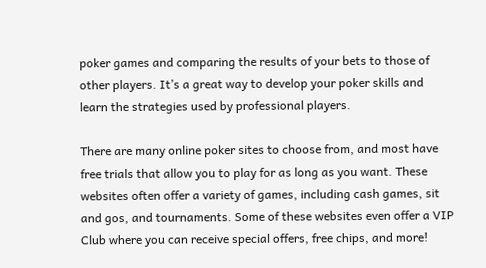poker games and comparing the results of your bets to those of other players. It’s a great way to develop your poker skills and learn the strategies used by professional players.

There are many online poker sites to choose from, and most have free trials that allow you to play for as long as you want. These websites often offer a variety of games, including cash games, sit and gos, and tournaments. Some of these websites even offer a VIP Club where you can receive special offers, free chips, and more!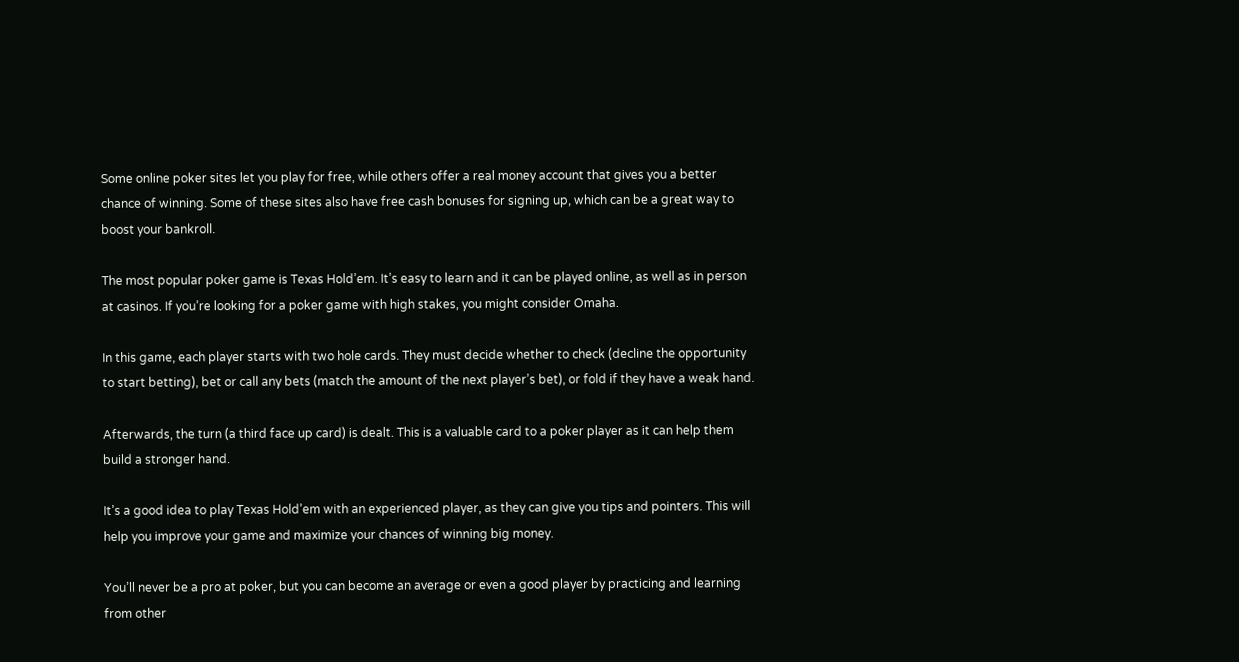Some online poker sites let you play for free, while others offer a real money account that gives you a better chance of winning. Some of these sites also have free cash bonuses for signing up, which can be a great way to boost your bankroll.

The most popular poker game is Texas Hold’em. It’s easy to learn and it can be played online, as well as in person at casinos. If you’re looking for a poker game with high stakes, you might consider Omaha.

In this game, each player starts with two hole cards. They must decide whether to check (decline the opportunity to start betting), bet or call any bets (match the amount of the next player’s bet), or fold if they have a weak hand.

Afterwards, the turn (a third face up card) is dealt. This is a valuable card to a poker player as it can help them build a stronger hand.

It’s a good idea to play Texas Hold’em with an experienced player, as they can give you tips and pointers. This will help you improve your game and maximize your chances of winning big money.

You’ll never be a pro at poker, but you can become an average or even a good player by practicing and learning from other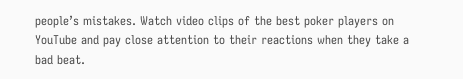people’s mistakes. Watch video clips of the best poker players on YouTube and pay close attention to their reactions when they take a bad beat.